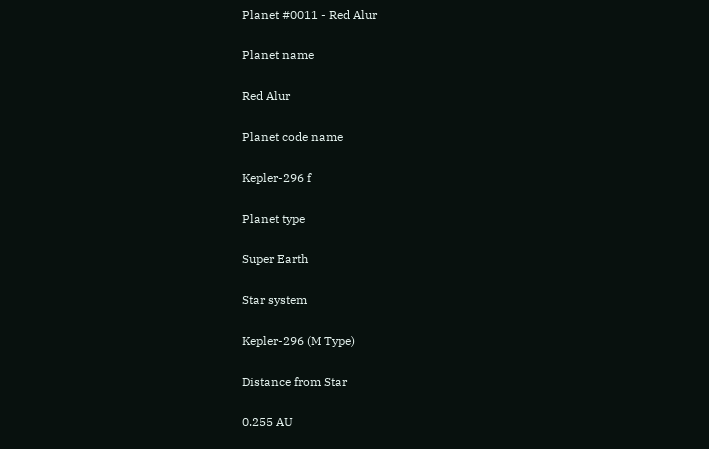Planet #0011 - Red Alur

Planet name

Red Alur

Planet code name

Kepler-296 f

Planet type

Super Earth

Star system

Kepler-296 (M Type)

Distance from Star

0.255 AU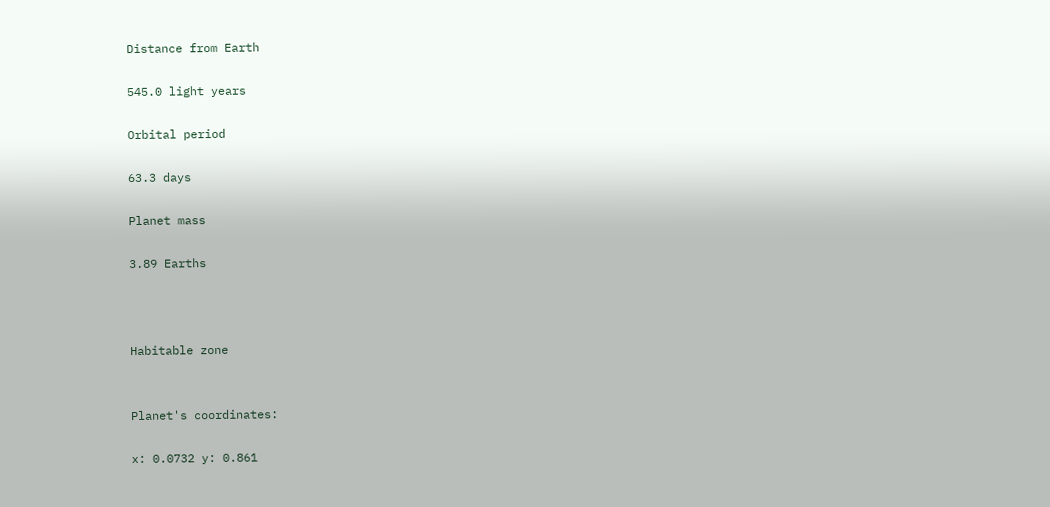Distance from Earth

545.0 light years

Orbital period

63.3 days

Planet mass

3.89 Earths



Habitable zone


Planet's coordinates:

x: 0.0732 y: 0.861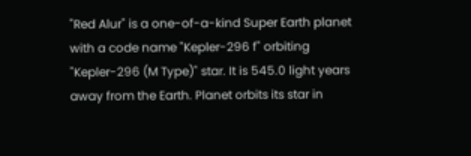"Red Alur" is a one-of-a-kind Super Earth planet with a code name "Kepler-296 f" orbiting "Kepler-296 (M Type)" star. It is 545.0 light years away from the Earth. Planet orbits its star in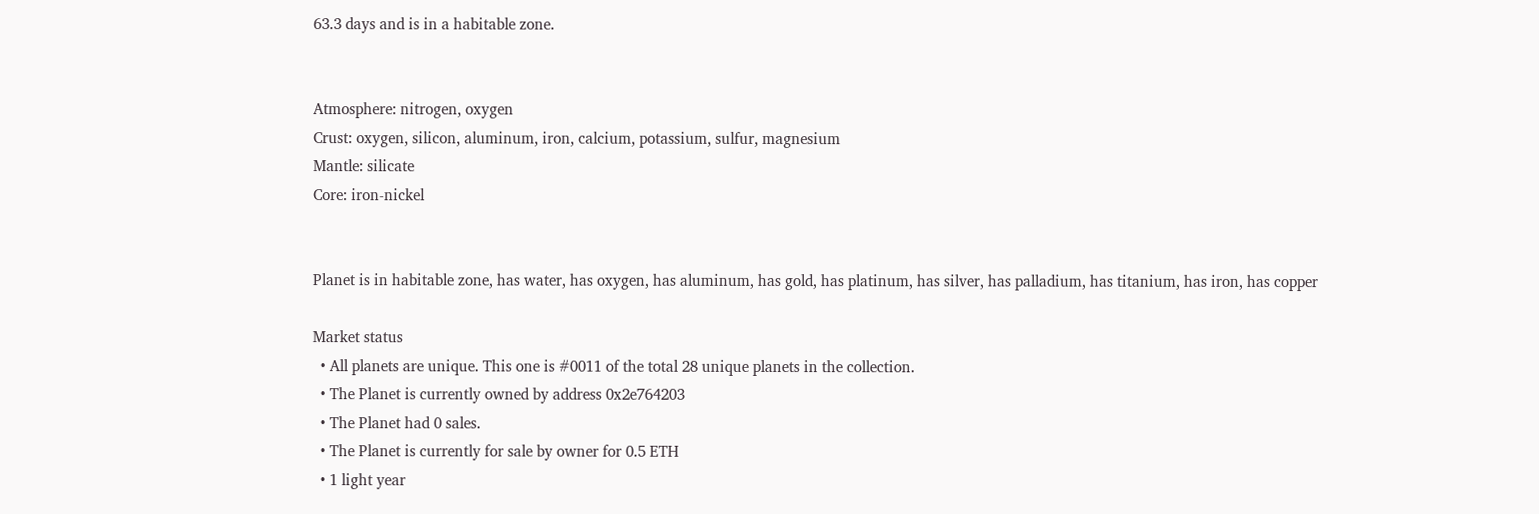63.3 days and is in a habitable zone.


Atmosphere: nitrogen, oxygen
Crust: oxygen, silicon, aluminum, iron, calcium, potassium, sulfur, magnesium
Mantle: silicate
Core: iron-nickel


Planet is in habitable zone, has water, has oxygen, has aluminum, has gold, has platinum, has silver, has palladium, has titanium, has iron, has copper

Market status
  • All planets are unique. This one is #0011 of the total 28 unique planets in the collection.
  • The Planet is currently owned by address 0x2e764203
  • The Planet had 0 sales.
  • The Planet is currently for sale by owner for 0.5 ETH
  • 1 light year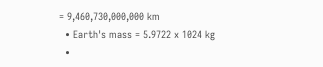= 9,460,730,000,000 km
  • Earth's mass = 5.9722 x 1024 kg
  •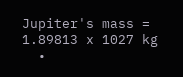Jupiter's mass = 1.89813 x 1027 kg
  •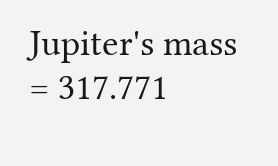Jupiter's mass = 317.771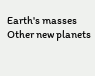Earth's masses
Other new planets